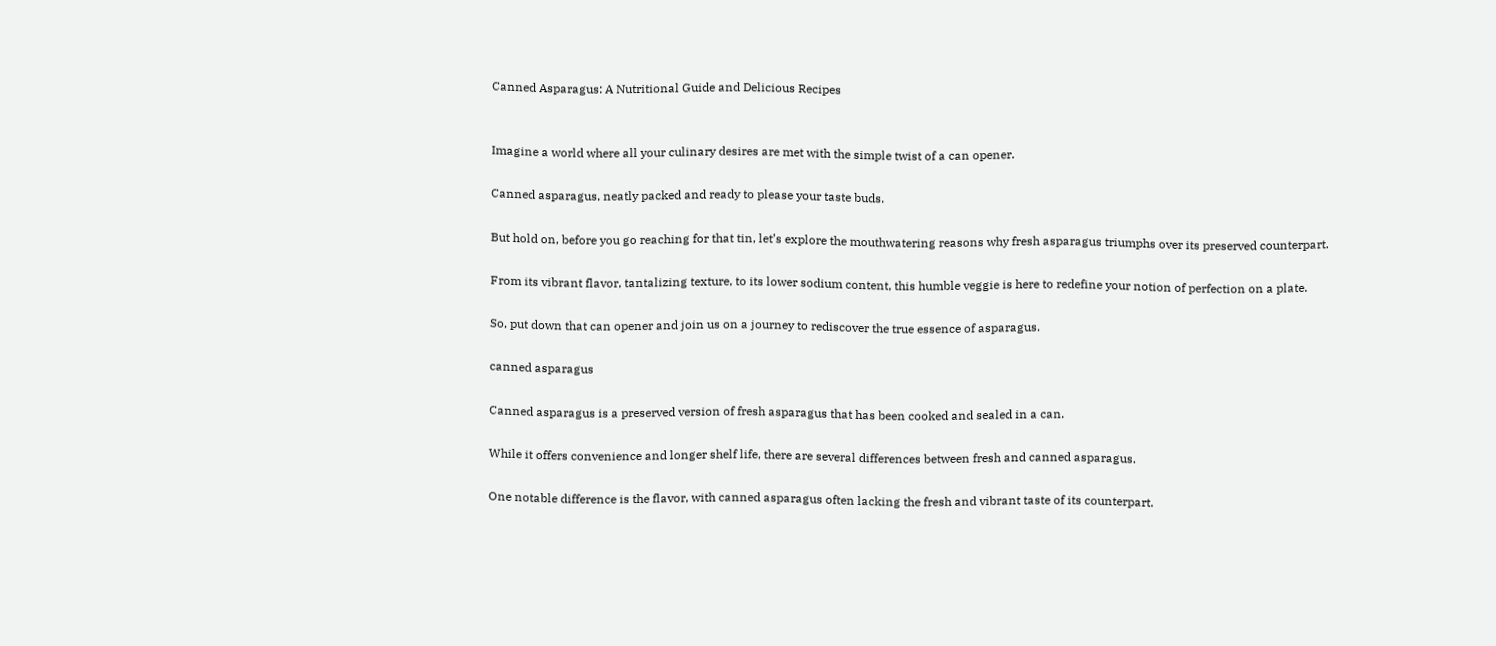Canned Asparagus: A Nutritional Guide and Delicious Recipes


Imagine a world where all your culinary desires are met with the simple twist of a can opener.

Canned asparagus, neatly packed and ready to please your taste buds.

But hold on, before you go reaching for that tin, let’s explore the mouthwatering reasons why fresh asparagus triumphs over its preserved counterpart.

From its vibrant flavor, tantalizing texture, to its lower sodium content, this humble veggie is here to redefine your notion of perfection on a plate.

So, put down that can opener and join us on a journey to rediscover the true essence of asparagus.

canned asparagus

Canned asparagus is a preserved version of fresh asparagus that has been cooked and sealed in a can.

While it offers convenience and longer shelf life, there are several differences between fresh and canned asparagus.

One notable difference is the flavor, with canned asparagus often lacking the fresh and vibrant taste of its counterpart.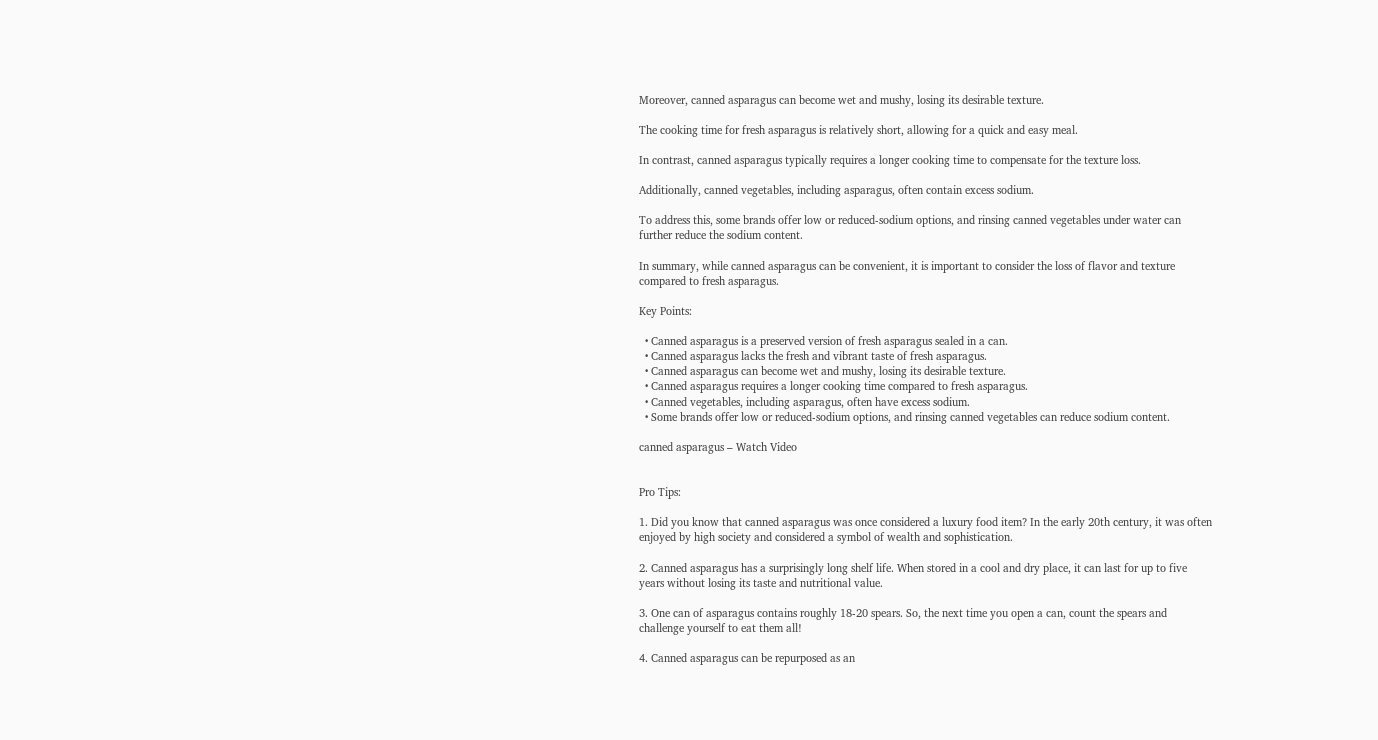Moreover, canned asparagus can become wet and mushy, losing its desirable texture.

The cooking time for fresh asparagus is relatively short, allowing for a quick and easy meal.

In contrast, canned asparagus typically requires a longer cooking time to compensate for the texture loss.

Additionally, canned vegetables, including asparagus, often contain excess sodium.

To address this, some brands offer low or reduced-sodium options, and rinsing canned vegetables under water can further reduce the sodium content.

In summary, while canned asparagus can be convenient, it is important to consider the loss of flavor and texture compared to fresh asparagus.

Key Points:

  • Canned asparagus is a preserved version of fresh asparagus sealed in a can.
  • Canned asparagus lacks the fresh and vibrant taste of fresh asparagus.
  • Canned asparagus can become wet and mushy, losing its desirable texture.
  • Canned asparagus requires a longer cooking time compared to fresh asparagus.
  • Canned vegetables, including asparagus, often have excess sodium.
  • Some brands offer low or reduced-sodium options, and rinsing canned vegetables can reduce sodium content.

canned asparagus – Watch Video


Pro Tips:

1. Did you know that canned asparagus was once considered a luxury food item? In the early 20th century, it was often enjoyed by high society and considered a symbol of wealth and sophistication.

2. Canned asparagus has a surprisingly long shelf life. When stored in a cool and dry place, it can last for up to five years without losing its taste and nutritional value.

3. One can of asparagus contains roughly 18-20 spears. So, the next time you open a can, count the spears and challenge yourself to eat them all!

4. Canned asparagus can be repurposed as an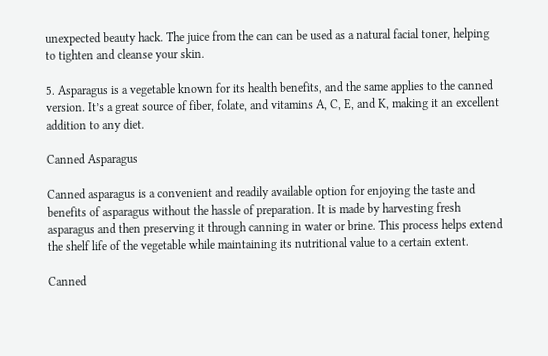unexpected beauty hack. The juice from the can can be used as a natural facial toner, helping to tighten and cleanse your skin.

5. Asparagus is a vegetable known for its health benefits, and the same applies to the canned version. It’s a great source of fiber, folate, and vitamins A, C, E, and K, making it an excellent addition to any diet.

Canned Asparagus

Canned asparagus is a convenient and readily available option for enjoying the taste and benefits of asparagus without the hassle of preparation. It is made by harvesting fresh asparagus and then preserving it through canning in water or brine. This process helps extend the shelf life of the vegetable while maintaining its nutritional value to a certain extent.

Canned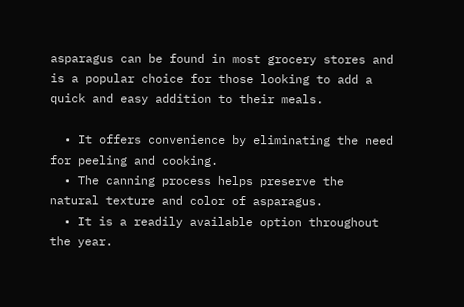asparagus can be found in most grocery stores and is a popular choice for those looking to add a quick and easy addition to their meals.

  • It offers convenience by eliminating the need for peeling and cooking.
  • The canning process helps preserve the natural texture and color of asparagus.
  • It is a readily available option throughout the year.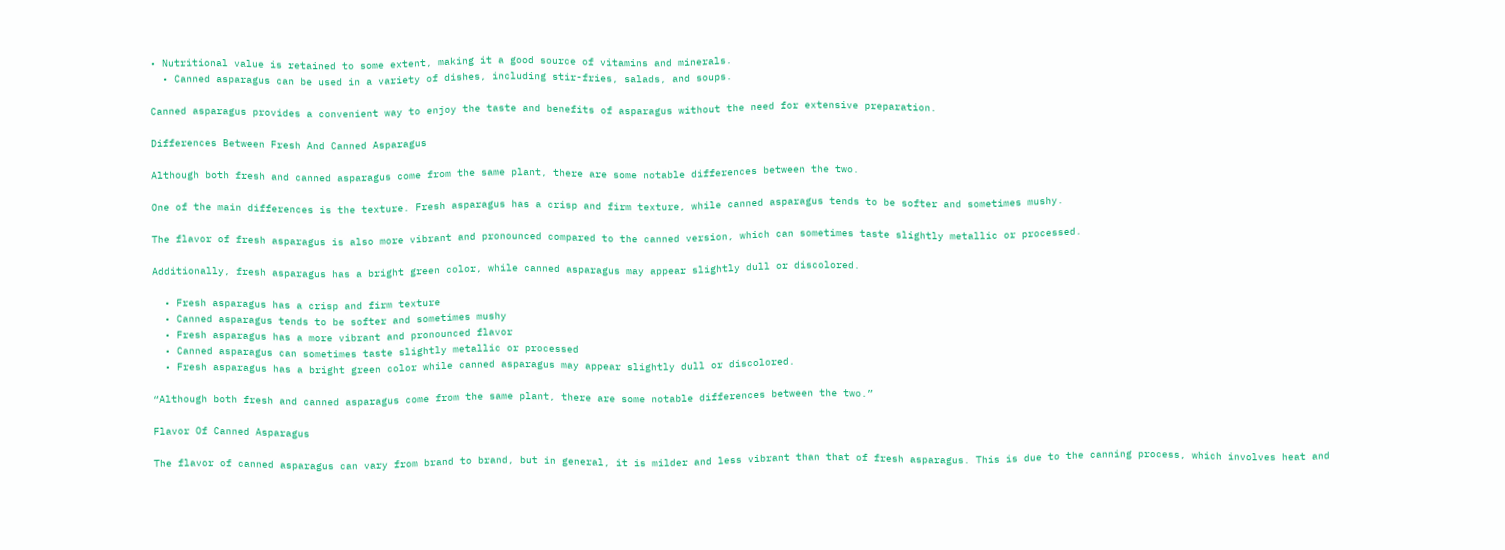• Nutritional value is retained to some extent, making it a good source of vitamins and minerals.
  • Canned asparagus can be used in a variety of dishes, including stir-fries, salads, and soups.

Canned asparagus provides a convenient way to enjoy the taste and benefits of asparagus without the need for extensive preparation.

Differences Between Fresh And Canned Asparagus

Although both fresh and canned asparagus come from the same plant, there are some notable differences between the two.

One of the main differences is the texture. Fresh asparagus has a crisp and firm texture, while canned asparagus tends to be softer and sometimes mushy.

The flavor of fresh asparagus is also more vibrant and pronounced compared to the canned version, which can sometimes taste slightly metallic or processed.

Additionally, fresh asparagus has a bright green color, while canned asparagus may appear slightly dull or discolored.

  • Fresh asparagus has a crisp and firm texture
  • Canned asparagus tends to be softer and sometimes mushy
  • Fresh asparagus has a more vibrant and pronounced flavor
  • Canned asparagus can sometimes taste slightly metallic or processed
  • Fresh asparagus has a bright green color while canned asparagus may appear slightly dull or discolored.

“Although both fresh and canned asparagus come from the same plant, there are some notable differences between the two.”

Flavor Of Canned Asparagus

The flavor of canned asparagus can vary from brand to brand, but in general, it is milder and less vibrant than that of fresh asparagus. This is due to the canning process, which involves heat and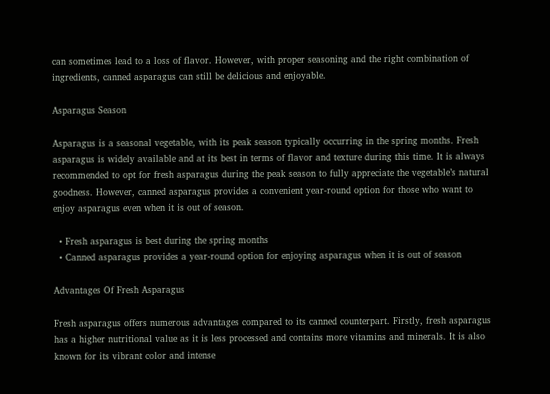can sometimes lead to a loss of flavor. However, with proper seasoning and the right combination of ingredients, canned asparagus can still be delicious and enjoyable.

Asparagus Season

Asparagus is a seasonal vegetable, with its peak season typically occurring in the spring months. Fresh asparagus is widely available and at its best in terms of flavor and texture during this time. It is always recommended to opt for fresh asparagus during the peak season to fully appreciate the vegetable’s natural goodness. However, canned asparagus provides a convenient year-round option for those who want to enjoy asparagus even when it is out of season.

  • Fresh asparagus is best during the spring months
  • Canned asparagus provides a year-round option for enjoying asparagus when it is out of season

Advantages Of Fresh Asparagus

Fresh asparagus offers numerous advantages compared to its canned counterpart. Firstly, fresh asparagus has a higher nutritional value as it is less processed and contains more vitamins and minerals. It is also known for its vibrant color and intense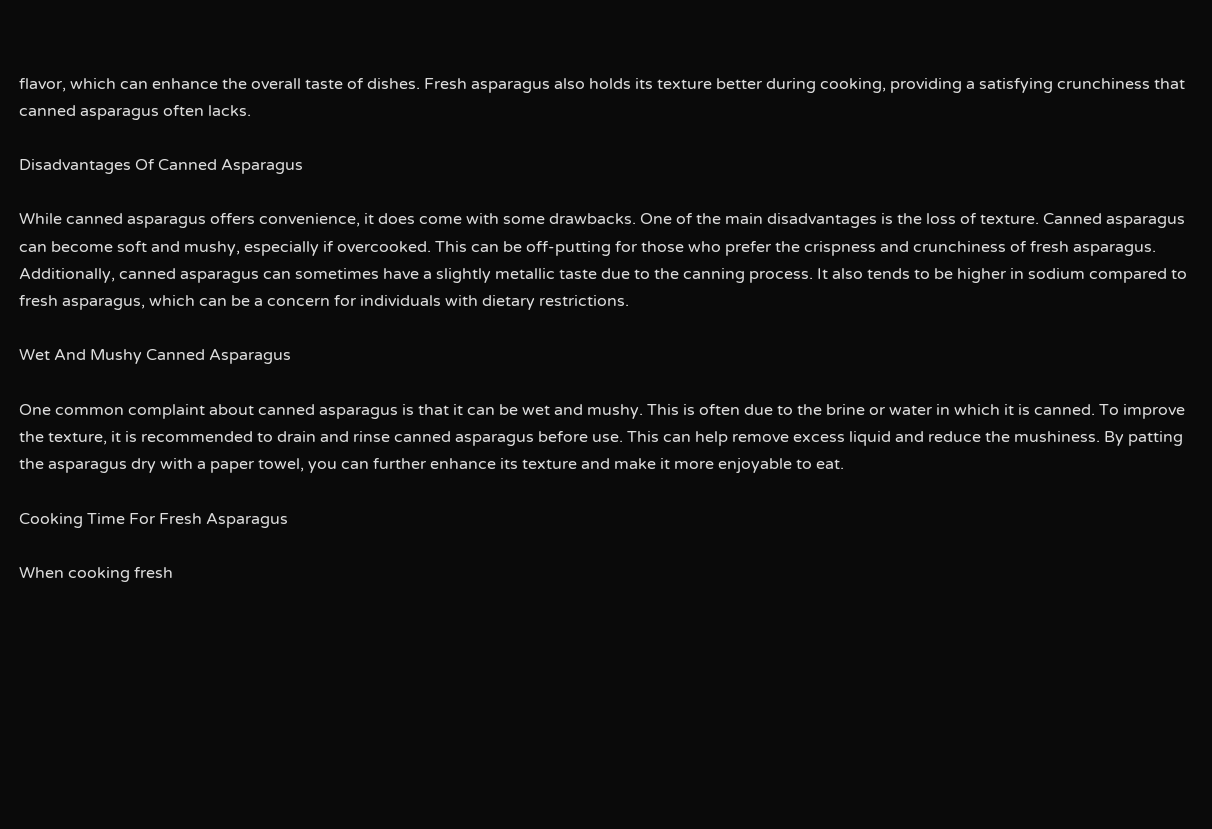flavor, which can enhance the overall taste of dishes. Fresh asparagus also holds its texture better during cooking, providing a satisfying crunchiness that canned asparagus often lacks.

Disadvantages Of Canned Asparagus

While canned asparagus offers convenience, it does come with some drawbacks. One of the main disadvantages is the loss of texture. Canned asparagus can become soft and mushy, especially if overcooked. This can be off-putting for those who prefer the crispness and crunchiness of fresh asparagus. Additionally, canned asparagus can sometimes have a slightly metallic taste due to the canning process. It also tends to be higher in sodium compared to fresh asparagus, which can be a concern for individuals with dietary restrictions.

Wet And Mushy Canned Asparagus

One common complaint about canned asparagus is that it can be wet and mushy. This is often due to the brine or water in which it is canned. To improve the texture, it is recommended to drain and rinse canned asparagus before use. This can help remove excess liquid and reduce the mushiness. By patting the asparagus dry with a paper towel, you can further enhance its texture and make it more enjoyable to eat.

Cooking Time For Fresh Asparagus

When cooking fresh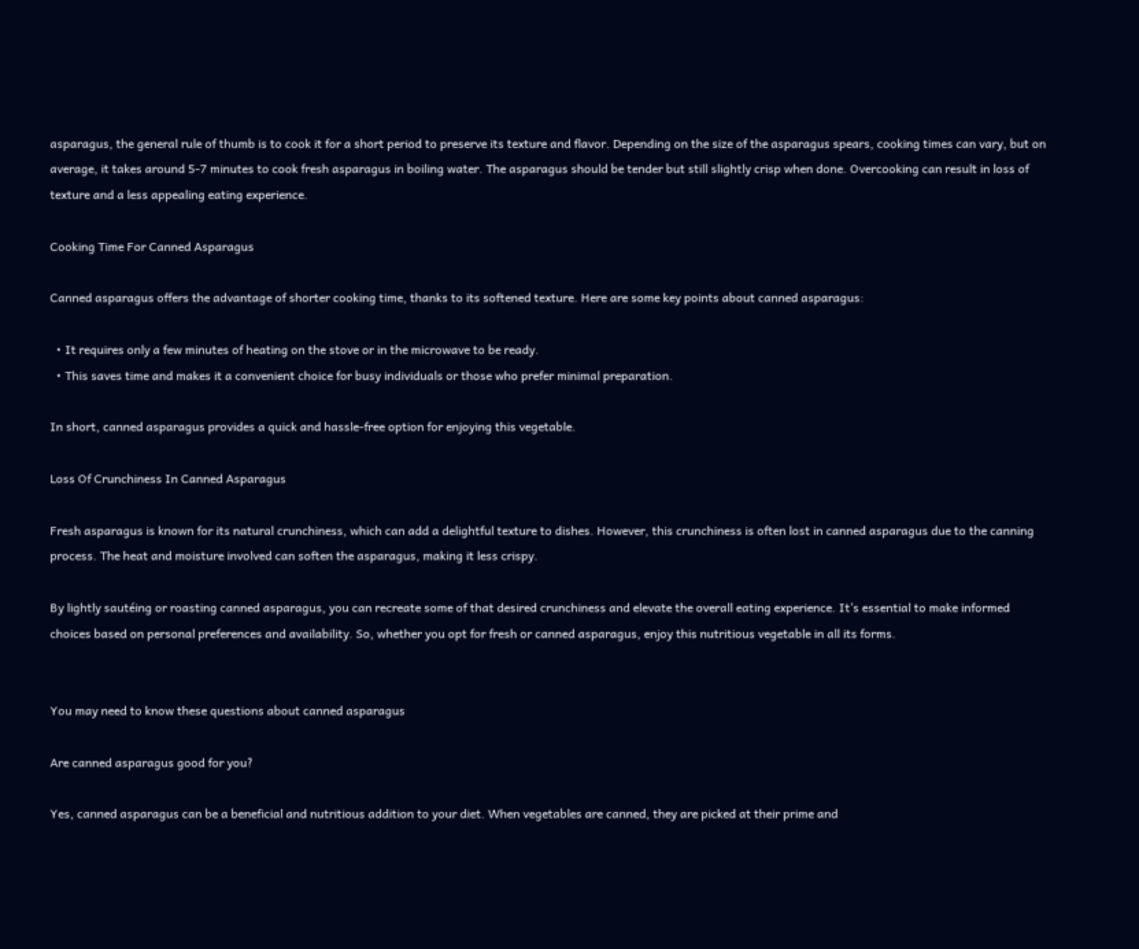asparagus, the general rule of thumb is to cook it for a short period to preserve its texture and flavor. Depending on the size of the asparagus spears, cooking times can vary, but on average, it takes around 5-7 minutes to cook fresh asparagus in boiling water. The asparagus should be tender but still slightly crisp when done. Overcooking can result in loss of texture and a less appealing eating experience.

Cooking Time For Canned Asparagus

Canned asparagus offers the advantage of shorter cooking time, thanks to its softened texture. Here are some key points about canned asparagus:

  • It requires only a few minutes of heating on the stove or in the microwave to be ready.
  • This saves time and makes it a convenient choice for busy individuals or those who prefer minimal preparation.

In short, canned asparagus provides a quick and hassle-free option for enjoying this vegetable.

Loss Of Crunchiness In Canned Asparagus

Fresh asparagus is known for its natural crunchiness, which can add a delightful texture to dishes. However, this crunchiness is often lost in canned asparagus due to the canning process. The heat and moisture involved can soften the asparagus, making it less crispy.

By lightly sautéing or roasting canned asparagus, you can recreate some of that desired crunchiness and elevate the overall eating experience. It’s essential to make informed choices based on personal preferences and availability. So, whether you opt for fresh or canned asparagus, enjoy this nutritious vegetable in all its forms.


You may need to know these questions about canned asparagus

Are canned asparagus good for you?

Yes, canned asparagus can be a beneficial and nutritious addition to your diet. When vegetables are canned, they are picked at their prime and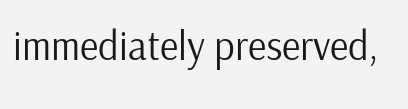immediately preserved,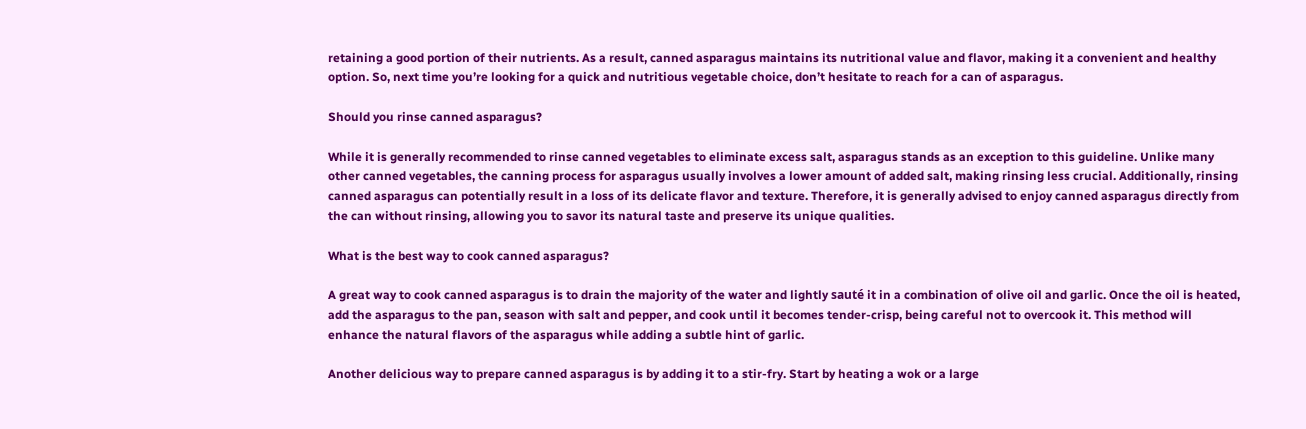retaining a good portion of their nutrients. As a result, canned asparagus maintains its nutritional value and flavor, making it a convenient and healthy option. So, next time you’re looking for a quick and nutritious vegetable choice, don’t hesitate to reach for a can of asparagus.

Should you rinse canned asparagus?

While it is generally recommended to rinse canned vegetables to eliminate excess salt, asparagus stands as an exception to this guideline. Unlike many other canned vegetables, the canning process for asparagus usually involves a lower amount of added salt, making rinsing less crucial. Additionally, rinsing canned asparagus can potentially result in a loss of its delicate flavor and texture. Therefore, it is generally advised to enjoy canned asparagus directly from the can without rinsing, allowing you to savor its natural taste and preserve its unique qualities.

What is the best way to cook canned asparagus?

A great way to cook canned asparagus is to drain the majority of the water and lightly sauté it in a combination of olive oil and garlic. Once the oil is heated, add the asparagus to the pan, season with salt and pepper, and cook until it becomes tender-crisp, being careful not to overcook it. This method will enhance the natural flavors of the asparagus while adding a subtle hint of garlic.

Another delicious way to prepare canned asparagus is by adding it to a stir-fry. Start by heating a wok or a large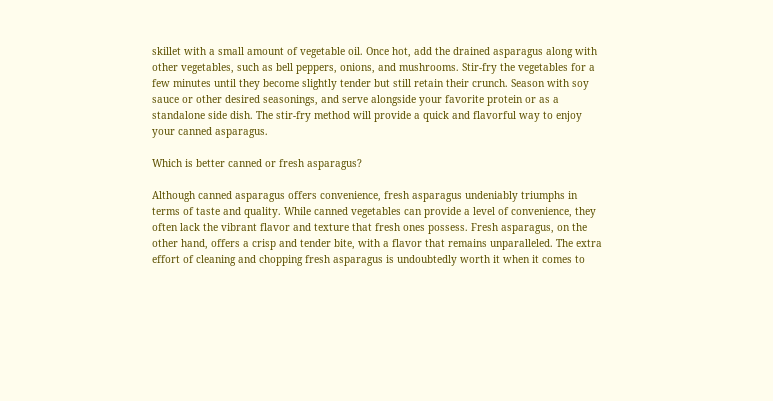skillet with a small amount of vegetable oil. Once hot, add the drained asparagus along with other vegetables, such as bell peppers, onions, and mushrooms. Stir-fry the vegetables for a few minutes until they become slightly tender but still retain their crunch. Season with soy sauce or other desired seasonings, and serve alongside your favorite protein or as a standalone side dish. The stir-fry method will provide a quick and flavorful way to enjoy your canned asparagus.

Which is better canned or fresh asparagus?

Although canned asparagus offers convenience, fresh asparagus undeniably triumphs in terms of taste and quality. While canned vegetables can provide a level of convenience, they often lack the vibrant flavor and texture that fresh ones possess. Fresh asparagus, on the other hand, offers a crisp and tender bite, with a flavor that remains unparalleled. The extra effort of cleaning and chopping fresh asparagus is undoubtedly worth it when it comes to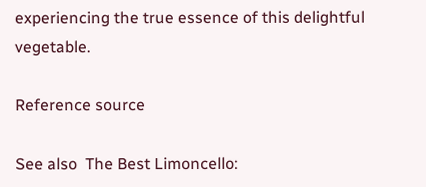experiencing the true essence of this delightful vegetable.

Reference source

See also  The Best Limoncello: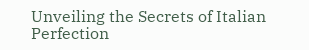Unveiling the Secrets of Italian Perfection